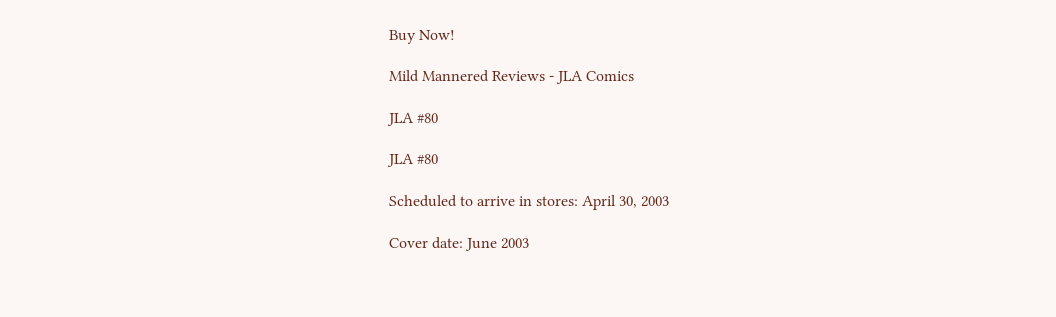Buy Now!

Mild Mannered Reviews - JLA Comics

JLA #80

JLA #80

Scheduled to arrive in stores: April 30, 2003

Cover date: June 2003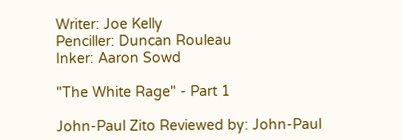Writer: Joe Kelly
Penciller: Duncan Rouleau
Inker: Aaron Sowd

"The White Rage" - Part 1

John-Paul Zito Reviewed by: John-Paul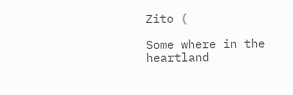Zito (

Some where in the heartland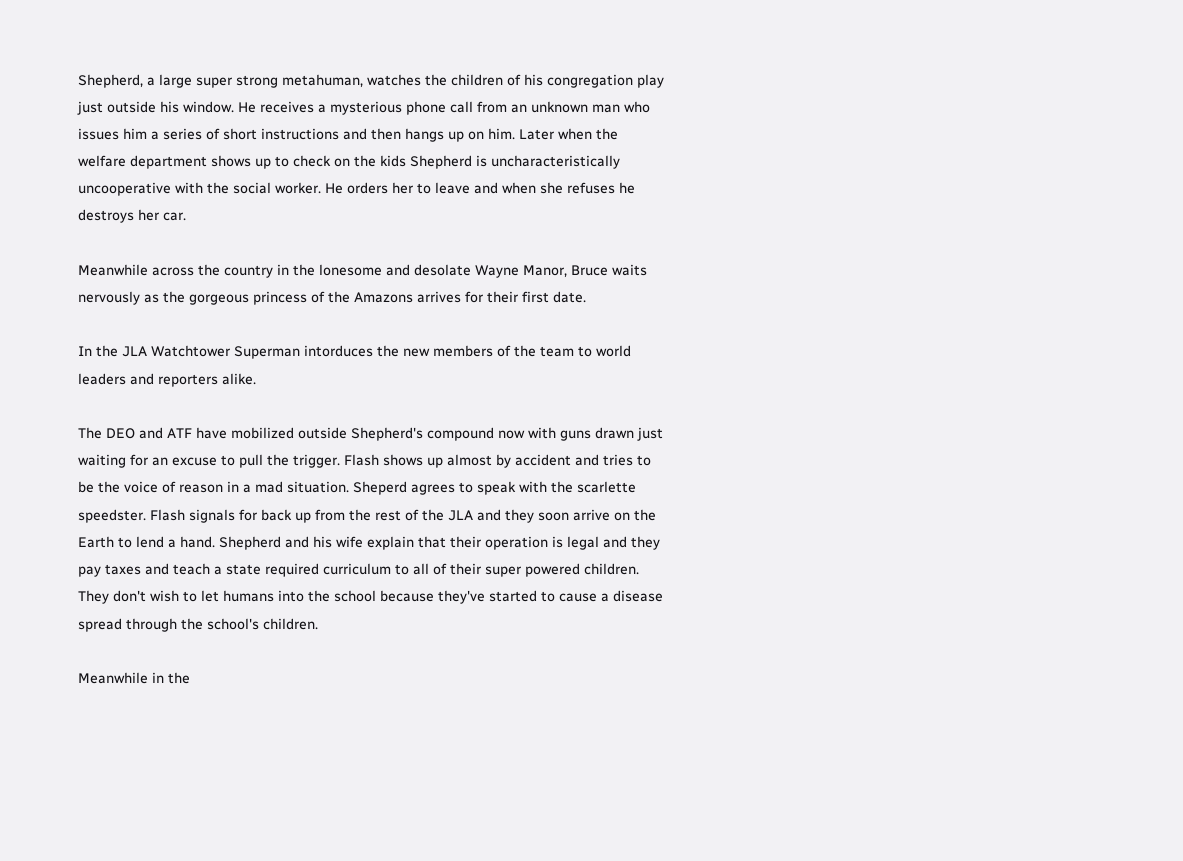Shepherd, a large super strong metahuman, watches the children of his congregation play just outside his window. He receives a mysterious phone call from an unknown man who issues him a series of short instructions and then hangs up on him. Later when the welfare department shows up to check on the kids Shepherd is uncharacteristically uncooperative with the social worker. He orders her to leave and when she refuses he destroys her car.

Meanwhile across the country in the lonesome and desolate Wayne Manor, Bruce waits nervously as the gorgeous princess of the Amazons arrives for their first date.

In the JLA Watchtower Superman intorduces the new members of the team to world leaders and reporters alike.

The DEO and ATF have mobilized outside Shepherd's compound now with guns drawn just waiting for an excuse to pull the trigger. Flash shows up almost by accident and tries to be the voice of reason in a mad situation. Sheperd agrees to speak with the scarlette speedster. Flash signals for back up from the rest of the JLA and they soon arrive on the Earth to lend a hand. Shepherd and his wife explain that their operation is legal and they pay taxes and teach a state required curriculum to all of their super powered children. They don't wish to let humans into the school because they've started to cause a disease spread through the school's children.

Meanwhile in the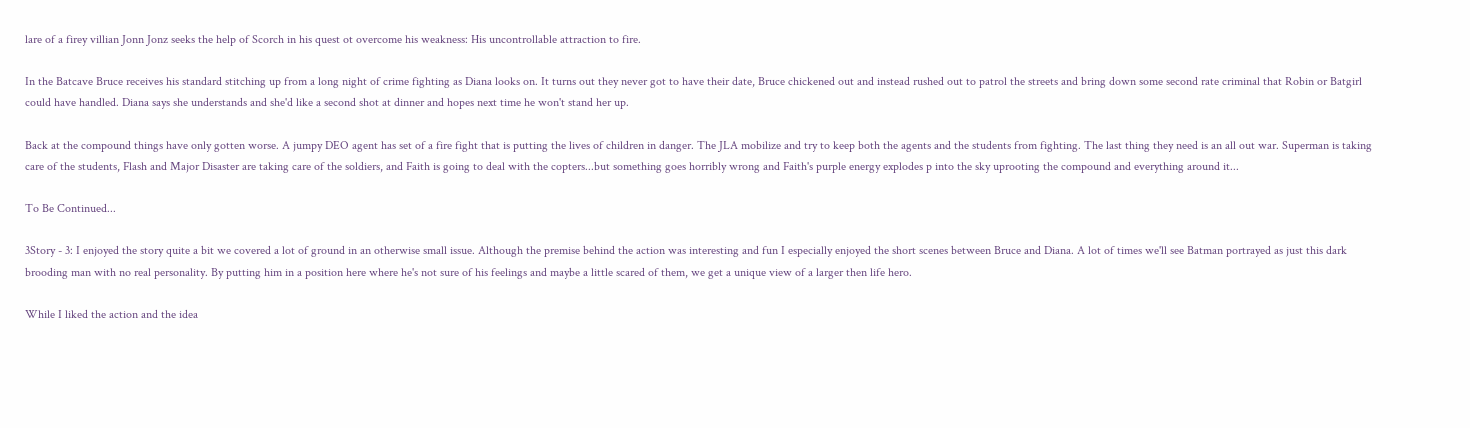lare of a firey villian Jonn Jonz seeks the help of Scorch in his quest ot overcome his weakness: His uncontrollable attraction to fire.

In the Batcave Bruce receives his standard stitching up from a long night of crime fighting as Diana looks on. It turns out they never got to have their date, Bruce chickened out and instead rushed out to patrol the streets and bring down some second rate criminal that Robin or Batgirl could have handled. Diana says she understands and she'd like a second shot at dinner and hopes next time he won't stand her up.

Back at the compound things have only gotten worse. A jumpy DEO agent has set of a fire fight that is putting the lives of children in danger. The JLA mobilize and try to keep both the agents and the students from fighting. The last thing they need is an all out war. Superman is taking care of the students, Flash and Major Disaster are taking care of the soldiers, and Faith is going to deal with the copters...but something goes horribly wrong and Faith's purple energy explodes p into the sky uprooting the compound and everything around it...

To Be Continued...

3Story - 3: I enjoyed the story quite a bit we covered a lot of ground in an otherwise small issue. Although the premise behind the action was interesting and fun I especially enjoyed the short scenes between Bruce and Diana. A lot of times we'll see Batman portrayed as just this dark brooding man with no real personality. By putting him in a position here where he's not sure of his feelings and maybe a little scared of them, we get a unique view of a larger then life hero.

While I liked the action and the idea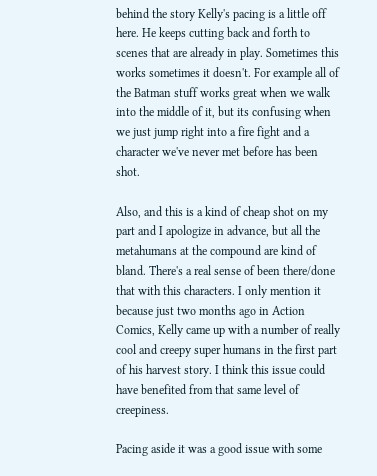behind the story Kelly's pacing is a little off here. He keeps cutting back and forth to scenes that are already in play. Sometimes this works sometimes it doesn't. For example all of the Batman stuff works great when we walk into the middle of it, but its confusing when we just jump right into a fire fight and a character we've never met before has been shot.

Also, and this is a kind of cheap shot on my part and I apologize in advance, but all the metahumans at the compound are kind of bland. There's a real sense of been there/done that with this characters. I only mention it because just two months ago in Action Comics, Kelly came up with a number of really cool and creepy super humans in the first part of his harvest story. I think this issue could have benefited from that same level of creepiness.

Pacing aside it was a good issue with some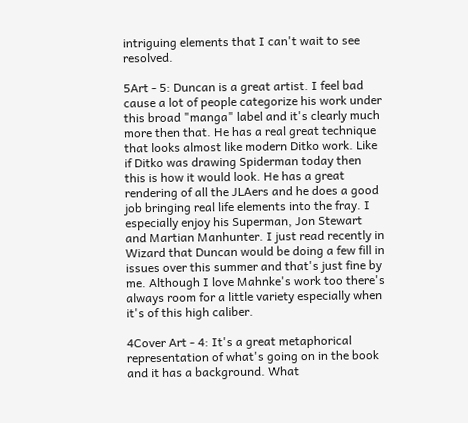intriguing elements that I can't wait to see resolved.

5Art - 5: Duncan is a great artist. I feel bad cause a lot of people categorize his work under this broad "manga" label and it's clearly much more then that. He has a real great technique that looks almost like modern Ditko work. Like if Ditko was drawing Spiderman today then this is how it would look. He has a great rendering of all the JLAers and he does a good job bringing real life elements into the fray. I especially enjoy his Superman, Jon Stewart and Martian Manhunter. I just read recently in Wizard that Duncan would be doing a few fill in issues over this summer and that's just fine by me. Although I love Mahnke's work too there's always room for a little variety especially when it's of this high caliber.

4Cover Art - 4: It's a great metaphorical representation of what's going on in the book and it has a background. What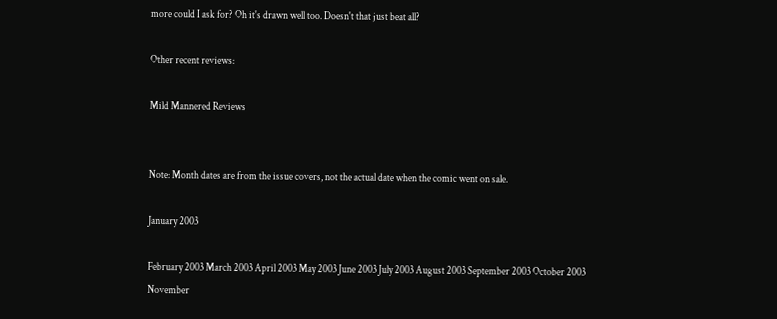more could I ask for? Oh it's drawn well too. Doesn't that just beat all?

Other recent reviews:

Mild Mannered Reviews


Note: Month dates are from the issue covers, not the actual date when the comic went on sale.

January 2003

February 2003 March 2003 April 2003 May 2003 June 2003 July 2003 August 2003 September 2003 October 2003 November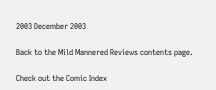2003 December 2003

Back to the Mild Mannered Reviews contents page.

Check out the Comic Index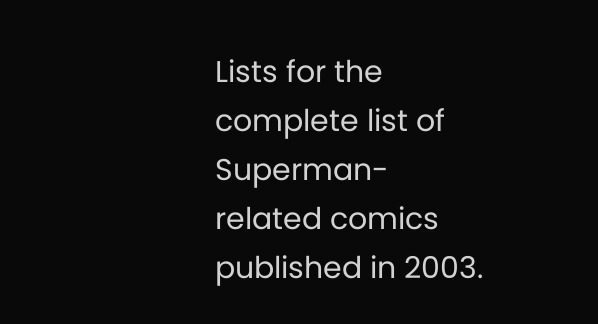Lists for the complete list of Superman-related comics published in 2003.